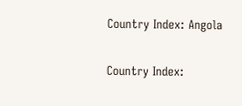Country Index: Angola

Country Index: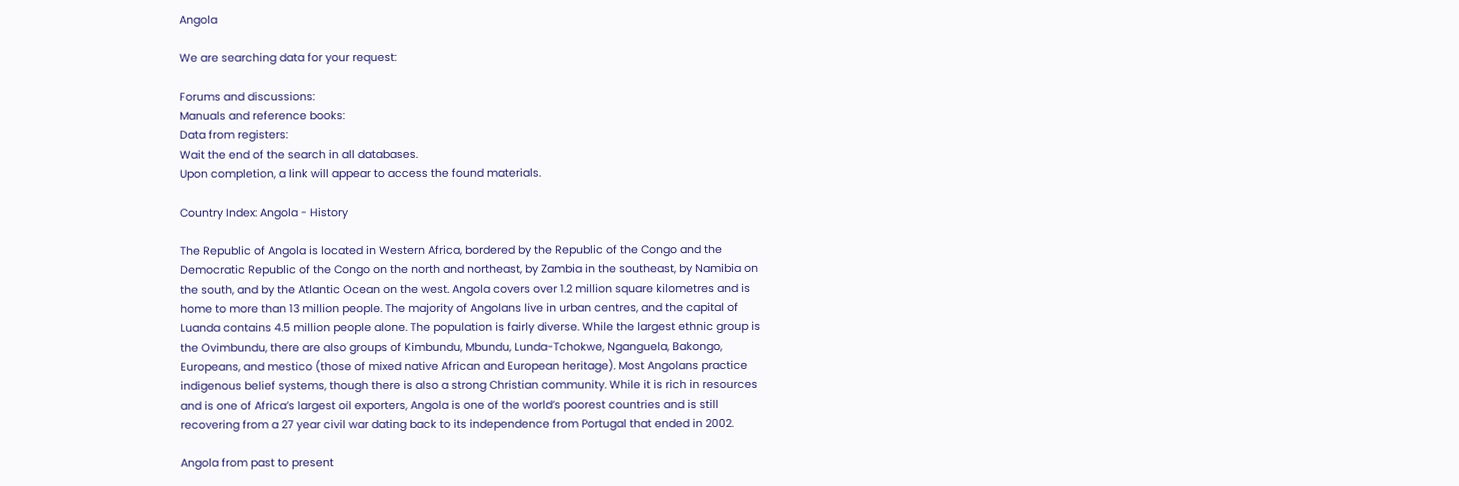Angola

We are searching data for your request:

Forums and discussions:
Manuals and reference books:
Data from registers:
Wait the end of the search in all databases.
Upon completion, a link will appear to access the found materials.

Country Index: Angola - History

The Republic of Angola is located in Western Africa, bordered by the Republic of the Congo and the Democratic Republic of the Congo on the north and northeast, by Zambia in the southeast, by Namibia on the south, and by the Atlantic Ocean on the west. Angola covers over 1.2 million square kilometres and is home to more than 13 million people. The majority of Angolans live in urban centres, and the capital of Luanda contains 4.5 million people alone. The population is fairly diverse. While the largest ethnic group is the Ovimbundu, there are also groups of Kimbundu, Mbundu, Lunda-Tchokwe, Nganguela, Bakongo, Europeans, and mestico (those of mixed native African and European heritage). Most Angolans practice indigenous belief systems, though there is also a strong Christian community. While it is rich in resources and is one of Africa’s largest oil exporters, Angola is one of the world’s poorest countries and is still recovering from a 27 year civil war dating back to its independence from Portugal that ended in 2002.

Angola from past to present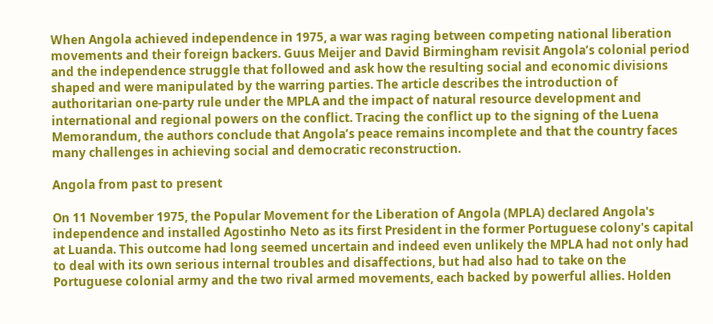When Angola achieved independence in 1975, a war was raging between competing national liberation movements and their foreign backers. Guus Meijer and David Birmingham revisit Angola’s colonial period and the independence struggle that followed and ask how the resulting social and economic divisions shaped and were manipulated by the warring parties. The article describes the introduction of authoritarian one-party rule under the MPLA and the impact of natural resource development and international and regional powers on the conflict. Tracing the conflict up to the signing of the Luena Memorandum, the authors conclude that Angola’s peace remains incomplete and that the country faces many challenges in achieving social and democratic reconstruction.

Angola from past to present

On 11 November 1975, the Popular Movement for the Liberation of Angola (MPLA) declared Angola's independence and installed Agostinho Neto as its first President in the former Portuguese colony's capital at Luanda. This outcome had long seemed uncertain and indeed even unlikely the MPLA had not only had to deal with its own serious internal troubles and disaffections, but had also had to take on the Portuguese colonial army and the two rival armed movements, each backed by powerful allies. Holden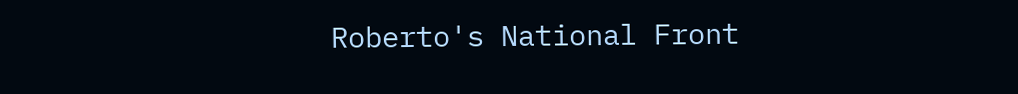Roberto's National Front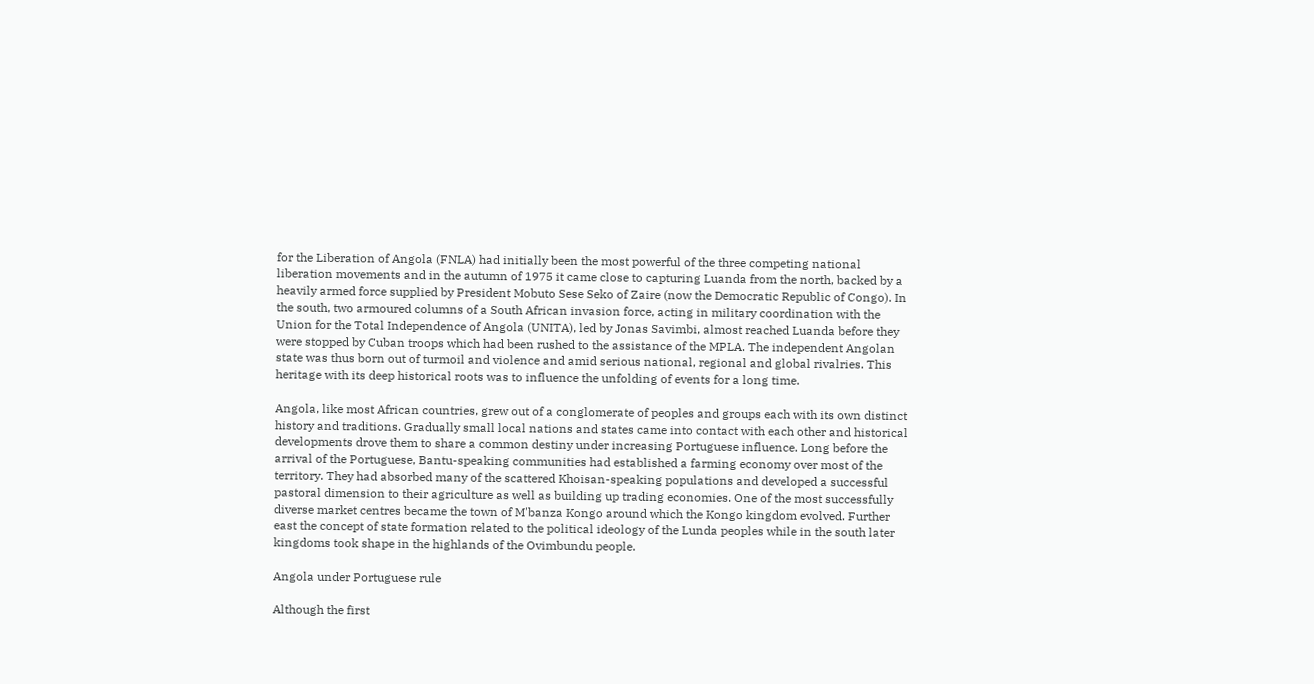for the Liberation of Angola (FNLA) had initially been the most powerful of the three competing national liberation movements and in the autumn of 1975 it came close to capturing Luanda from the north, backed by a heavily armed force supplied by President Mobuto Sese Seko of Zaire (now the Democratic Republic of Congo). In the south, two armoured columns of a South African invasion force, acting in military coordination with the Union for the Total Independence of Angola (UNITA), led by Jonas Savimbi, almost reached Luanda before they were stopped by Cuban troops which had been rushed to the assistance of the MPLA. The independent Angolan state was thus born out of turmoil and violence and amid serious national, regional and global rivalries. This heritage with its deep historical roots was to influence the unfolding of events for a long time.

Angola, like most African countries, grew out of a conglomerate of peoples and groups each with its own distinct history and traditions. Gradually small local nations and states came into contact with each other and historical developments drove them to share a common destiny under increasing Portuguese influence. Long before the arrival of the Portuguese, Bantu-speaking communities had established a farming economy over most of the territory. They had absorbed many of the scattered Khoisan-speaking populations and developed a successful pastoral dimension to their agriculture as well as building up trading economies. One of the most successfully diverse market centres became the town of M'banza Kongo around which the Kongo kingdom evolved. Further east the concept of state formation related to the political ideology of the Lunda peoples while in the south later kingdoms took shape in the highlands of the Ovimbundu people.

Angola under Portuguese rule

Although the first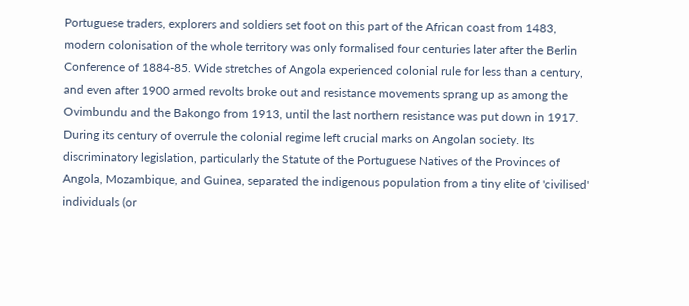Portuguese traders, explorers and soldiers set foot on this part of the African coast from 1483, modern colonisation of the whole territory was only formalised four centuries later after the Berlin Conference of 1884-85. Wide stretches of Angola experienced colonial rule for less than a century, and even after 1900 armed revolts broke out and resistance movements sprang up as among the Ovimbundu and the Bakongo from 1913, until the last northern resistance was put down in 1917. During its century of overrule the colonial regime left crucial marks on Angolan society. Its discriminatory legislation, particularly the Statute of the Portuguese Natives of the Provinces of Angola, Mozambique, and Guinea, separated the indigenous population from a tiny elite of 'civilised' individuals (or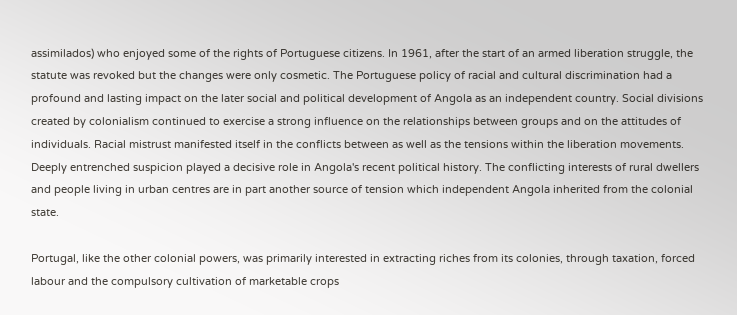assimilados) who enjoyed some of the rights of Portuguese citizens. In 1961, after the start of an armed liberation struggle, the statute was revoked but the changes were only cosmetic. The Portuguese policy of racial and cultural discrimination had a profound and lasting impact on the later social and political development of Angola as an independent country. Social divisions created by colonialism continued to exercise a strong influence on the relationships between groups and on the attitudes of individuals. Racial mistrust manifested itself in the conflicts between as well as the tensions within the liberation movements. Deeply entrenched suspicion played a decisive role in Angola's recent political history. The conflicting interests of rural dwellers and people living in urban centres are in part another source of tension which independent Angola inherited from the colonial state.

Portugal, like the other colonial powers, was primarily interested in extracting riches from its colonies, through taxation, forced labour and the compulsory cultivation of marketable crops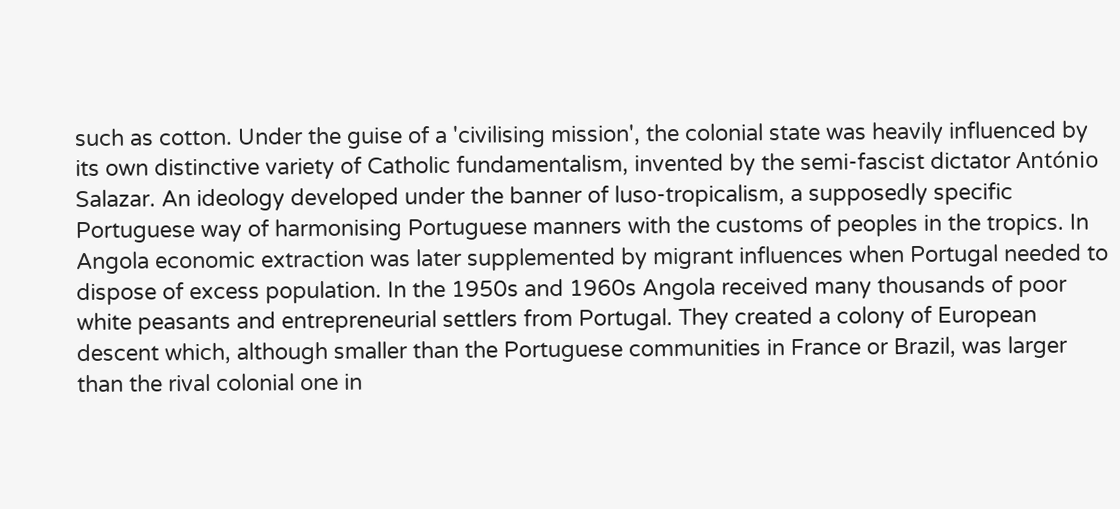such as cotton. Under the guise of a 'civilising mission', the colonial state was heavily influenced by its own distinctive variety of Catholic fundamentalism, invented by the semi-fascist dictator António Salazar. An ideology developed under the banner of luso-tropicalism, a supposedly specific Portuguese way of harmonising Portuguese manners with the customs of peoples in the tropics. In Angola economic extraction was later supplemented by migrant influences when Portugal needed to dispose of excess population. In the 1950s and 1960s Angola received many thousands of poor white peasants and entrepreneurial settlers from Portugal. They created a colony of European descent which, although smaller than the Portuguese communities in France or Brazil, was larger than the rival colonial one in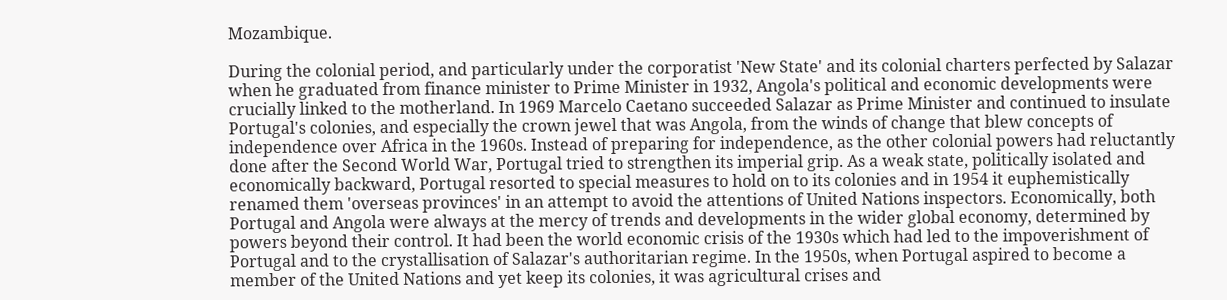Mozambique.

During the colonial period, and particularly under the corporatist 'New State' and its colonial charters perfected by Salazar when he graduated from finance minister to Prime Minister in 1932, Angola's political and economic developments were crucially linked to the motherland. In 1969 Marcelo Caetano succeeded Salazar as Prime Minister and continued to insulate Portugal's colonies, and especially the crown jewel that was Angola, from the winds of change that blew concepts of independence over Africa in the 1960s. Instead of preparing for independence, as the other colonial powers had reluctantly done after the Second World War, Portugal tried to strengthen its imperial grip. As a weak state, politically isolated and economically backward, Portugal resorted to special measures to hold on to its colonies and in 1954 it euphemistically renamed them 'overseas provinces' in an attempt to avoid the attentions of United Nations inspectors. Economically, both Portugal and Angola were always at the mercy of trends and developments in the wider global economy, determined by powers beyond their control. It had been the world economic crisis of the 1930s which had led to the impoverishment of Portugal and to the crystallisation of Salazar's authoritarian regime. In the 1950s, when Portugal aspired to become a member of the United Nations and yet keep its colonies, it was agricultural crises and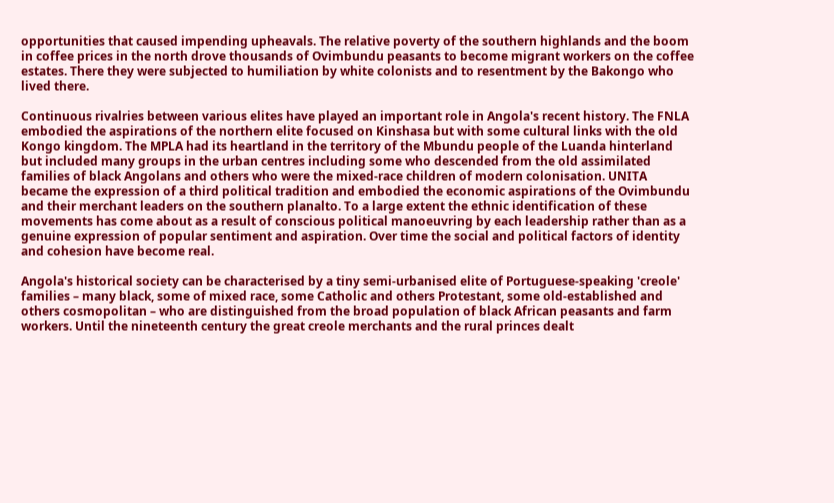opportunities that caused impending upheavals. The relative poverty of the southern highlands and the boom in coffee prices in the north drove thousands of Ovimbundu peasants to become migrant workers on the coffee estates. There they were subjected to humiliation by white colonists and to resentment by the Bakongo who lived there.

Continuous rivalries between various elites have played an important role in Angola's recent history. The FNLA embodied the aspirations of the northern elite focused on Kinshasa but with some cultural links with the old Kongo kingdom. The MPLA had its heartland in the territory of the Mbundu people of the Luanda hinterland but included many groups in the urban centres including some who descended from the old assimilated families of black Angolans and others who were the mixed-race children of modern colonisation. UNITA became the expression of a third political tradition and embodied the economic aspirations of the Ovimbundu and their merchant leaders on the southern planalto. To a large extent the ethnic identification of these movements has come about as a result of conscious political manoeuvring by each leadership rather than as a genuine expression of popular sentiment and aspiration. Over time the social and political factors of identity and cohesion have become real.

Angola's historical society can be characterised by a tiny semi-urbanised elite of Portuguese-speaking 'creole' families – many black, some of mixed race, some Catholic and others Protestant, some old-established and others cosmopolitan – who are distinguished from the broad population of black African peasants and farm workers. Until the nineteenth century the great creole merchants and the rural princes dealt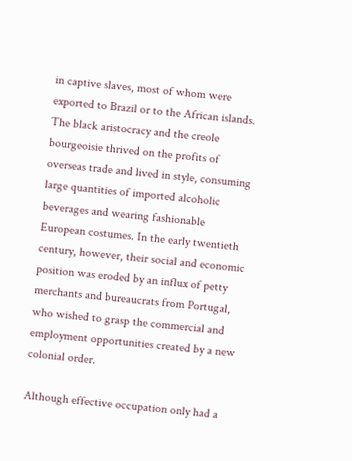in captive slaves, most of whom were exported to Brazil or to the African islands. The black aristocracy and the creole bourgeoisie thrived on the profits of overseas trade and lived in style, consuming large quantities of imported alcoholic beverages and wearing fashionable European costumes. In the early twentieth century, however, their social and economic position was eroded by an influx of petty merchants and bureaucrats from Portugal, who wished to grasp the commercial and employment opportunities created by a new colonial order.

Although effective occupation only had a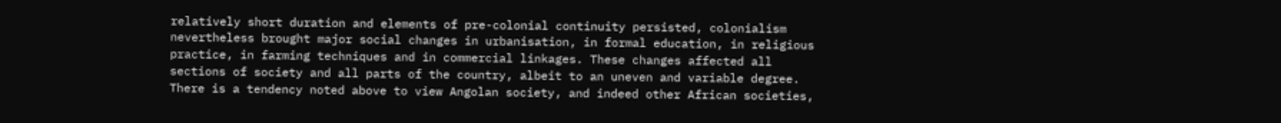relatively short duration and elements of pre-colonial continuity persisted, colonialism nevertheless brought major social changes in urbanisation, in formal education, in religious practice, in farming techniques and in commercial linkages. These changes affected all sections of society and all parts of the country, albeit to an uneven and variable degree. There is a tendency noted above to view Angolan society, and indeed other African societies,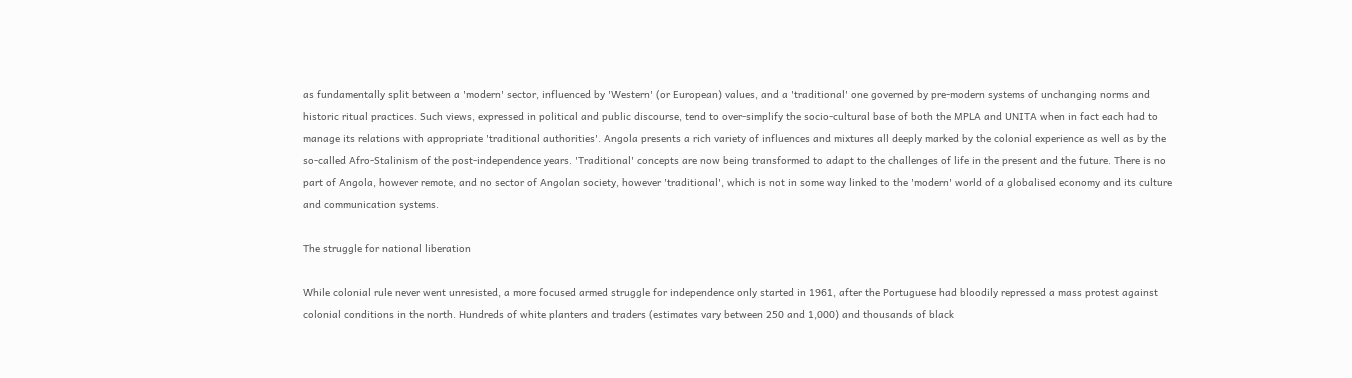as fundamentally split between a 'modern' sector, influenced by 'Western' (or European) values, and a 'traditional' one governed by pre-modern systems of unchanging norms and historic ritual practices. Such views, expressed in political and public discourse, tend to over-simplify the socio-cultural base of both the MPLA and UNITA when in fact each had to manage its relations with appropriate 'traditional authorities'. Angola presents a rich variety of influences and mixtures all deeply marked by the colonial experience as well as by the so-called Afro-Stalinism of the post-independence years. 'Traditional' concepts are now being transformed to adapt to the challenges of life in the present and the future. There is no part of Angola, however remote, and no sector of Angolan society, however 'traditional', which is not in some way linked to the 'modern' world of a globalised economy and its culture and communication systems.

The struggle for national liberation

While colonial rule never went unresisted, a more focused armed struggle for independence only started in 1961, after the Portuguese had bloodily repressed a mass protest against colonial conditions in the north. Hundreds of white planters and traders (estimates vary between 250 and 1,000) and thousands of black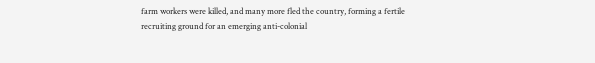farm workers were killed, and many more fled the country, forming a fertile recruiting ground for an emerging anti-colonial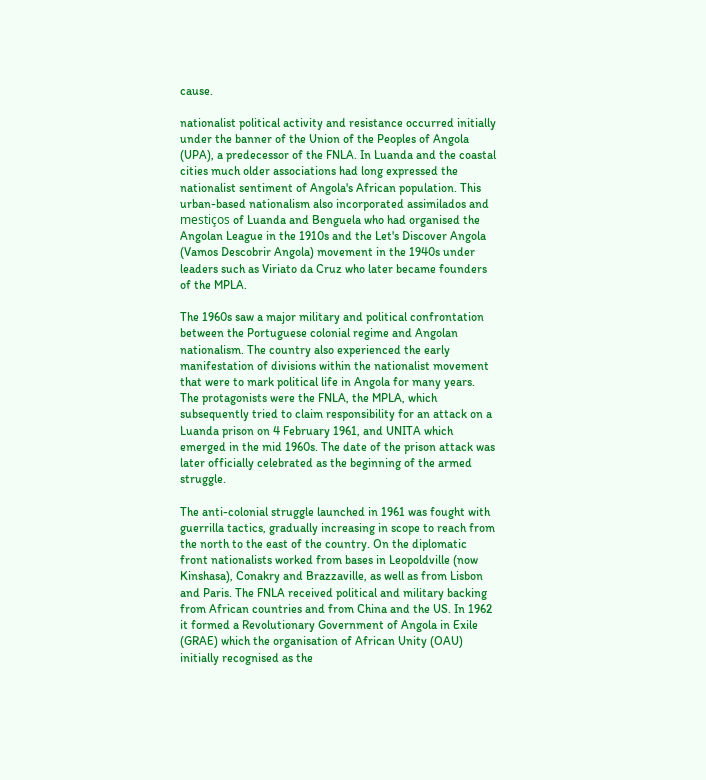cause.

nationalist political activity and resistance occurred initially under the banner of the Union of the Peoples of Angola (UPA), a predecessor of the FNLA. In Luanda and the coastal cities much older associations had long expressed the nationalist sentiment of Angola's African population. This urban-based nationalism also incorporated assimilados and mestiços of Luanda and Benguela who had organised the Angolan League in the 1910s and the Let's Discover Angola (Vamos Descobrir Angola) movement in the 1940s under leaders such as Viriato da Cruz who later became founders of the MPLA.

The 1960s saw a major military and political confrontation between the Portuguese colonial regime and Angolan nationalism. The country also experienced the early manifestation of divisions within the nationalist movement that were to mark political life in Angola for many years. The protagonists were the FNLA, the MPLA, which subsequently tried to claim responsibility for an attack on a Luanda prison on 4 February 1961, and UNITA which emerged in the mid 1960s. The date of the prison attack was later officially celebrated as the beginning of the armed struggle.

The anti-colonial struggle launched in 1961 was fought with guerrilla tactics, gradually increasing in scope to reach from the north to the east of the country. On the diplomatic front nationalists worked from bases in Leopoldville (now Kinshasa), Conakry and Brazzaville, as well as from Lisbon and Paris. The FNLA received political and military backing from African countries and from China and the US. In 1962 it formed a Revolutionary Government of Angola in Exile (GRAE) which the organisation of African Unity (OAU) initially recognised as the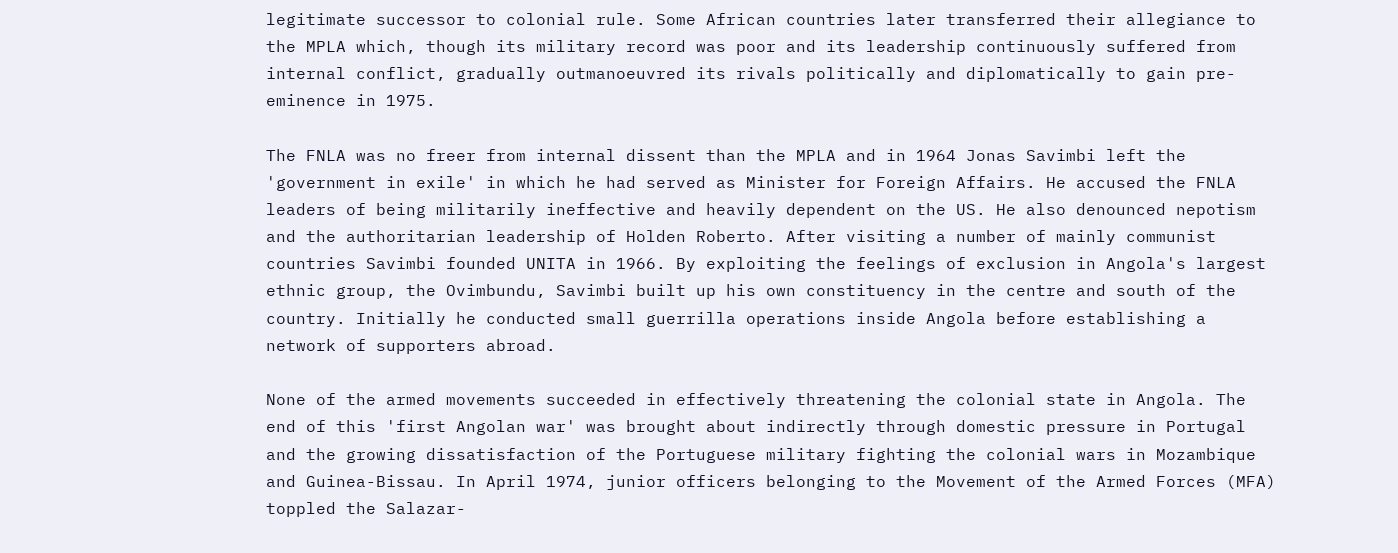legitimate successor to colonial rule. Some African countries later transferred their allegiance to the MPLA which, though its military record was poor and its leadership continuously suffered from internal conflict, gradually outmanoeuvred its rivals politically and diplomatically to gain pre-eminence in 1975.

The FNLA was no freer from internal dissent than the MPLA and in 1964 Jonas Savimbi left the 'government in exile' in which he had served as Minister for Foreign Affairs. He accused the FNLA leaders of being militarily ineffective and heavily dependent on the US. He also denounced nepotism and the authoritarian leadership of Holden Roberto. After visiting a number of mainly communist countries Savimbi founded UNITA in 1966. By exploiting the feelings of exclusion in Angola's largest ethnic group, the Ovimbundu, Savimbi built up his own constituency in the centre and south of the country. Initially he conducted small guerrilla operations inside Angola before establishing a network of supporters abroad.

None of the armed movements succeeded in effectively threatening the colonial state in Angola. The end of this 'first Angolan war' was brought about indirectly through domestic pressure in Portugal and the growing dissatisfaction of the Portuguese military fighting the colonial wars in Mozambique and Guinea-Bissau. In April 1974, junior officers belonging to the Movement of the Armed Forces (MFA) toppled the Salazar-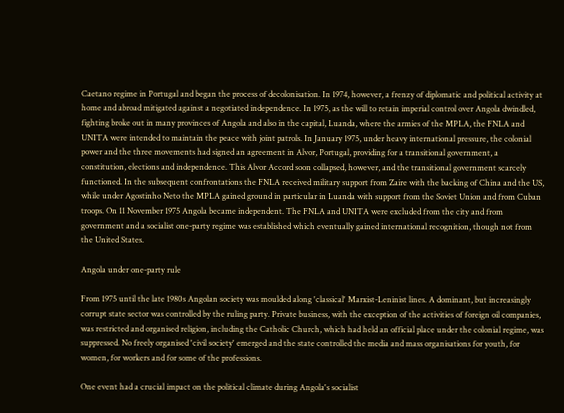Caetano regime in Portugal and began the process of decolonisation. In 1974, however, a frenzy of diplomatic and political activity at home and abroad mitigated against a negotiated independence. In 1975, as the will to retain imperial control over Angola dwindled, fighting broke out in many provinces of Angola and also in the capital, Luanda, where the armies of the MPLA, the FNLA and UNITA were intended to maintain the peace with joint patrols. In January 1975, under heavy international pressure, the colonial power and the three movements had signed an agreement in Alvor, Portugal, providing for a transitional government, a constitution, elections and independence. This Alvor Accord soon collapsed, however, and the transitional government scarcely functioned. In the subsequent confrontations the FNLA received military support from Zaire with the backing of China and the US, while under Agostinho Neto the MPLA gained ground in particular in Luanda with support from the Soviet Union and from Cuban troops. On 11 November 1975 Angola became independent. The FNLA and UNITA were excluded from the city and from government and a socialist one-party regime was established which eventually gained international recognition, though not from the United States.

Angola under one-party rule

From 1975 until the late 1980s Angolan society was moulded along 'classical' Marxist-Leninist lines. A dominant, but increasingly corrupt state sector was controlled by the ruling party. Private business, with the exception of the activities of foreign oil companies, was restricted and organised religion, including the Catholic Church, which had held an official place under the colonial regime, was suppressed. No freely organised 'civil society' emerged and the state controlled the media and mass organisations for youth, for women, for workers and for some of the professions.

One event had a crucial impact on the political climate during Angola's socialist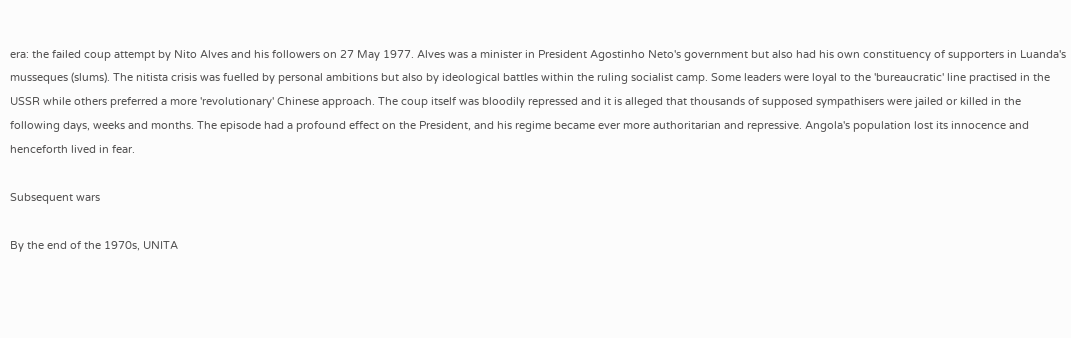era: the failed coup attempt by Nito Alves and his followers on 27 May 1977. Alves was a minister in President Agostinho Neto's government but also had his own constituency of supporters in Luanda's musseques (slums). The nitista crisis was fuelled by personal ambitions but also by ideological battles within the ruling socialist camp. Some leaders were loyal to the 'bureaucratic' line practised in the USSR while others preferred a more 'revolutionary' Chinese approach. The coup itself was bloodily repressed and it is alleged that thousands of supposed sympathisers were jailed or killed in the following days, weeks and months. The episode had a profound effect on the President, and his regime became ever more authoritarian and repressive. Angola's population lost its innocence and henceforth lived in fear.

Subsequent wars

By the end of the 1970s, UNITA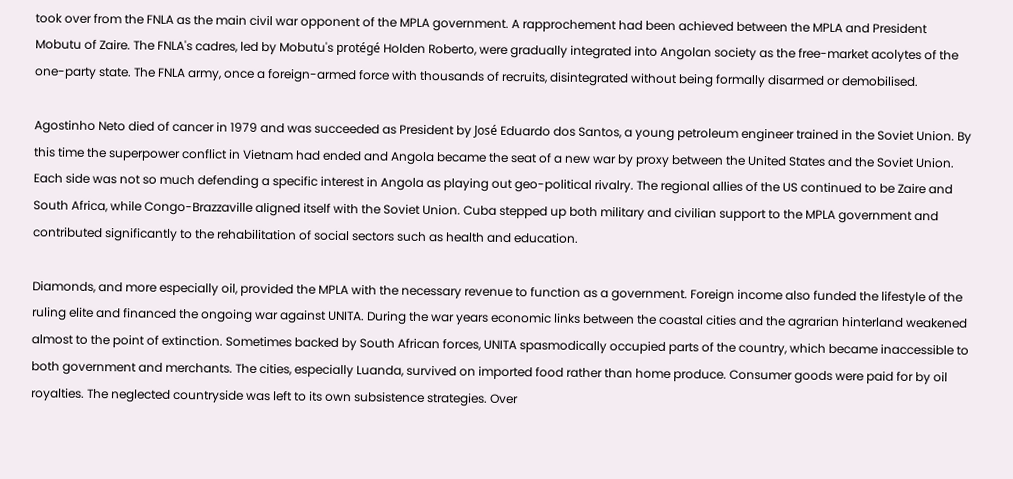took over from the FNLA as the main civil war opponent of the MPLA government. A rapprochement had been achieved between the MPLA and President Mobutu of Zaire. The FNLA's cadres, led by Mobutu's protégé Holden Roberto, were gradually integrated into Angolan society as the free-market acolytes of the one-party state. The FNLA army, once a foreign-armed force with thousands of recruits, disintegrated without being formally disarmed or demobilised.

Agostinho Neto died of cancer in 1979 and was succeeded as President by José Eduardo dos Santos, a young petroleum engineer trained in the Soviet Union. By this time the superpower conflict in Vietnam had ended and Angola became the seat of a new war by proxy between the United States and the Soviet Union. Each side was not so much defending a specific interest in Angola as playing out geo-political rivalry. The regional allies of the US continued to be Zaire and South Africa, while Congo-Brazzaville aligned itself with the Soviet Union. Cuba stepped up both military and civilian support to the MPLA government and contributed significantly to the rehabilitation of social sectors such as health and education.

Diamonds, and more especially oil, provided the MPLA with the necessary revenue to function as a government. Foreign income also funded the lifestyle of the ruling elite and financed the ongoing war against UNITA. During the war years economic links between the coastal cities and the agrarian hinterland weakened almost to the point of extinction. Sometimes backed by South African forces, UNITA spasmodically occupied parts of the country, which became inaccessible to both government and merchants. The cities, especially Luanda, survived on imported food rather than home produce. Consumer goods were paid for by oil royalties. The neglected countryside was left to its own subsistence strategies. Over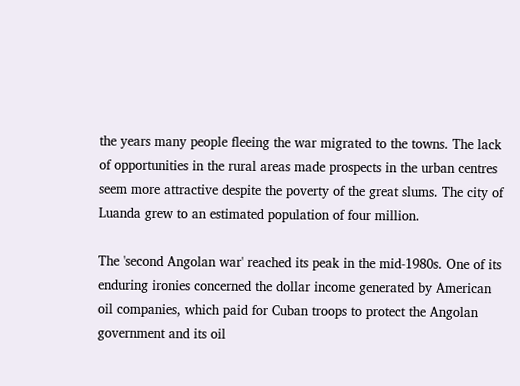the years many people fleeing the war migrated to the towns. The lack of opportunities in the rural areas made prospects in the urban centres seem more attractive despite the poverty of the great slums. The city of Luanda grew to an estimated population of four million.

The 'second Angolan war' reached its peak in the mid-1980s. One of its enduring ironies concerned the dollar income generated by American oil companies, which paid for Cuban troops to protect the Angolan government and its oil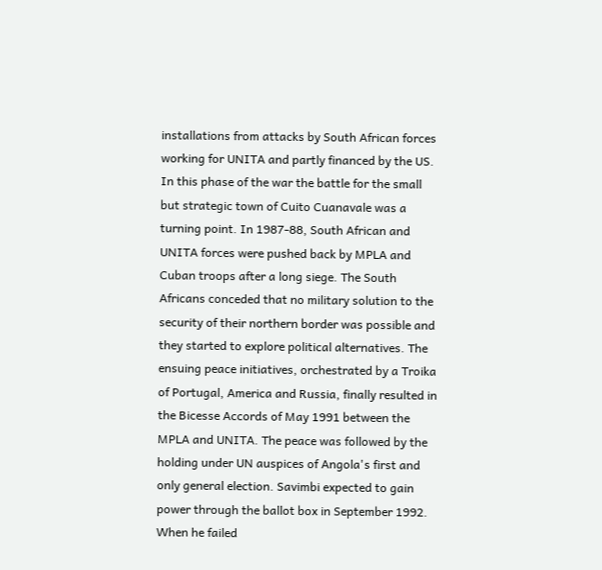installations from attacks by South African forces working for UNITA and partly financed by the US. In this phase of the war the battle for the small but strategic town of Cuito Cuanavale was a turning point. In 1987-88, South African and UNITA forces were pushed back by MPLA and Cuban troops after a long siege. The South Africans conceded that no military solution to the security of their northern border was possible and they started to explore political alternatives. The ensuing peace initiatives, orchestrated by a Troika of Portugal, America and Russia, finally resulted in the Bicesse Accords of May 1991 between the MPLA and UNITA. The peace was followed by the holding under UN auspices of Angola's first and only general election. Savimbi expected to gain power through the ballot box in September 1992. When he failed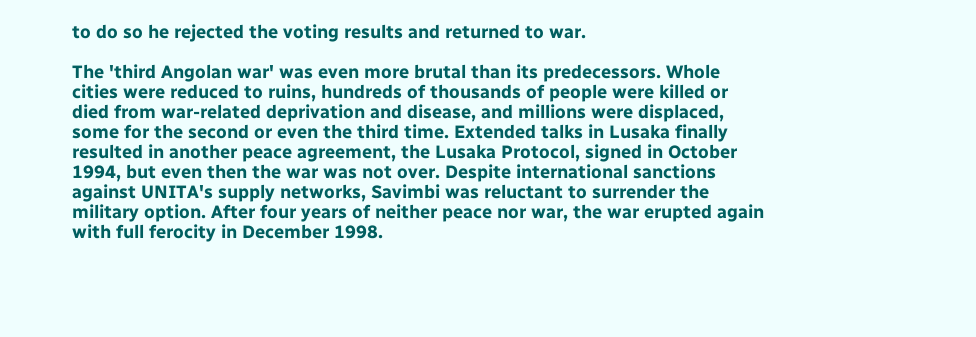to do so he rejected the voting results and returned to war.

The 'third Angolan war' was even more brutal than its predecessors. Whole cities were reduced to ruins, hundreds of thousands of people were killed or died from war-related deprivation and disease, and millions were displaced, some for the second or even the third time. Extended talks in Lusaka finally resulted in another peace agreement, the Lusaka Protocol, signed in October 1994, but even then the war was not over. Despite international sanctions against UNITA's supply networks, Savimbi was reluctant to surrender the military option. After four years of neither peace nor war, the war erupted again with full ferocity in December 1998.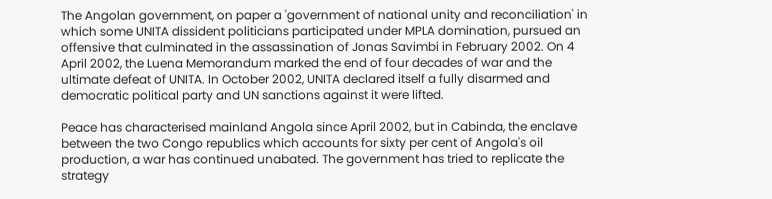The Angolan government, on paper a 'government of national unity and reconciliation' in which some UNITA dissident politicians participated under MPLA domination, pursued an offensive that culminated in the assassination of Jonas Savimbi in February 2002. On 4 April 2002, the Luena Memorandum marked the end of four decades of war and the ultimate defeat of UNITA. In October 2002, UNITA declared itself a fully disarmed and democratic political party and UN sanctions against it were lifted.

Peace has characterised mainland Angola since April 2002, but in Cabinda, the enclave between the two Congo republics which accounts for sixty per cent of Angola's oil production, a war has continued unabated. The government has tried to replicate the strategy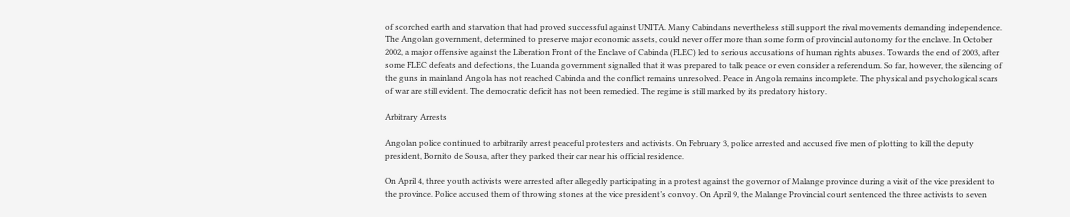of scorched earth and starvation that had proved successful against UNITA. Many Cabindans nevertheless still support the rival movements demanding independence. The Angolan government, determined to preserve major economic assets, could never offer more than some form of provincial autonomy for the enclave. In October 2002, a major offensive against the Liberation Front of the Enclave of Cabinda (FLEC) led to serious accusations of human rights abuses. Towards the end of 2003, after some FLEC defeats and defections, the Luanda government signalled that it was prepared to talk peace or even consider a referendum. So far, however, the silencing of the guns in mainland Angola has not reached Cabinda and the conflict remains unresolved. Peace in Angola remains incomplete. The physical and psychological scars of war are still evident. The democratic deficit has not been remedied. The regime is still marked by its predatory history.

Arbitrary Arrests

Angolan police continued to arbitrarily arrest peaceful protesters and activists. On February 3, police arrested and accused five men of plotting to kill the deputy president, Bornito de Sousa, after they parked their car near his official residence.

On April 4, three youth activists were arrested after allegedly participating in a protest against the governor of Malange province during a visit of the vice president to the province. Police accused them of throwing stones at the vice president’s convoy. On April 9, the Malange Provincial court sentenced the three activists to seven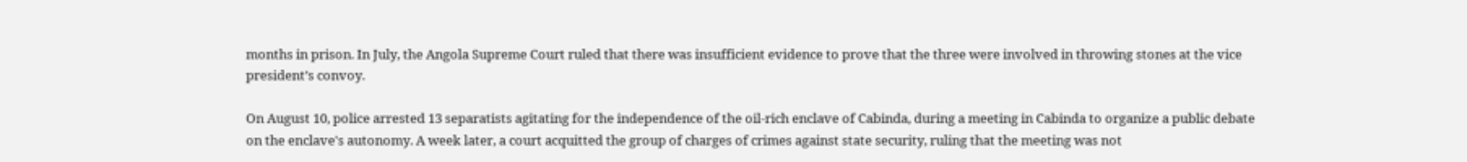months in prison. In July, the Angola Supreme Court ruled that there was insufficient evidence to prove that the three were involved in throwing stones at the vice president’s convoy.

On August 10, police arrested 13 separatists agitating for the independence of the oil-rich enclave of Cabinda, during a meeting in Cabinda to organize a public debate on the enclave's autonomy. A week later, a court acquitted the group of charges of crimes against state security, ruling that the meeting was not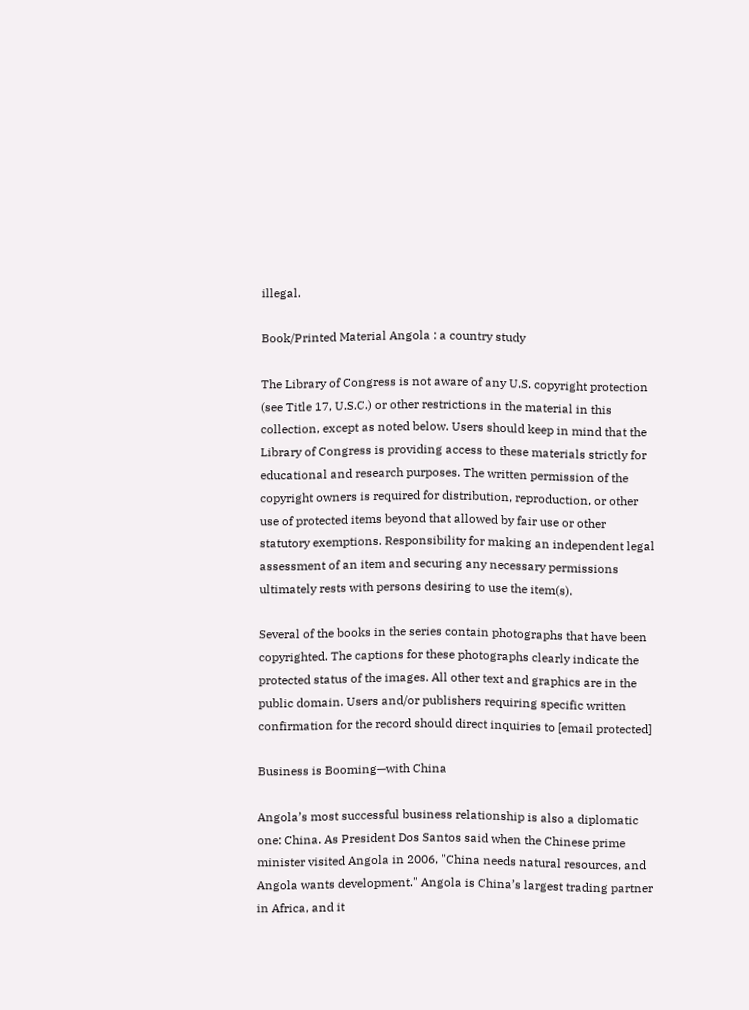illegal.

Book/Printed Material Angola : a country study

The Library of Congress is not aware of any U.S. copyright protection (see Title 17, U.S.C.) or other restrictions in the material in this collection, except as noted below. Users should keep in mind that the Library of Congress is providing access to these materials strictly for educational and research purposes. The written permission of the copyright owners is required for distribution, reproduction, or other use of protected items beyond that allowed by fair use or other statutory exemptions. Responsibility for making an independent legal assessment of an item and securing any necessary permissions ultimately rests with persons desiring to use the item(s).

Several of the books in the series contain photographs that have been copyrighted. The captions for these photographs clearly indicate the protected status of the images. All other text and graphics are in the public domain. Users and/or publishers requiring specific written confirmation for the record should direct inquiries to [email protected]

Business is Booming—with China

Angola’s most successful business relationship is also a diplomatic one: China. As President Dos Santos said when the Chinese prime minister visited Angola in 2006, "China needs natural resources, and Angola wants development." Angola is China’s largest trading partner in Africa, and it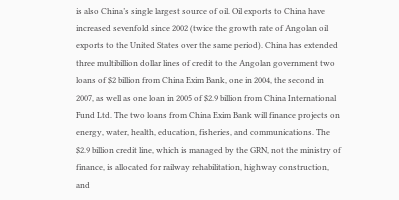is also China’s single largest source of oil. Oil exports to China have increased sevenfold since 2002 (twice the growth rate of Angolan oil exports to the United States over the same period). China has extended three multibillion dollar lines of credit to the Angolan government two loans of $2 billion from China Exim Bank, one in 2004, the second in 2007, as well as one loan in 2005 of $2.9 billion from China International Fund Ltd. The two loans from China Exim Bank will finance projects on energy, water, health, education, fisheries, and communications. The $2.9 billion credit line, which is managed by the GRN, not the ministry of finance, is allocated for railway rehabilitation, highway construction, and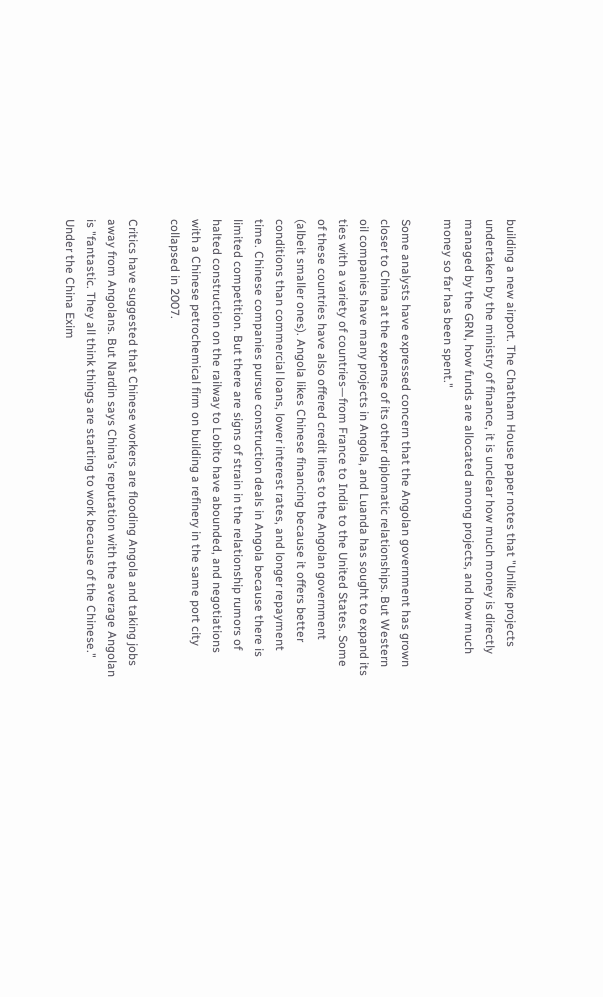building a new airport. The Chatham House paper notes that "Unlike projects undertaken by the ministry of finance, it is unclear how much money is directly managed by the GRN, how funds are allocated among projects, and how much money so far has been spent."

Some analysts have expressed concern that the Angolan government has grown closer to China at the expense of its other diplomatic relationships. But Western oil companies have many projects in Angola, and Luanda has sought to expand its ties with a variety of countries—from France to India to the United States. Some of these countries have also offered credit lines to the Angolan government (albeit smaller ones). Angola likes Chinese financing because it offers better conditions than commercial loans, lower interest rates, and longer repayment time. Chinese companies pursue construction deals in Angola because there is limited competition. But there are signs of strain in the relationship rumors of halted construction on the railway to Lobito have abounded, and negotiations with a Chinese petrochemical firm on building a refinery in the same port city collapsed in 2007.

Critics have suggested that Chinese workers are flooding Angola and taking jobs away from Angolans. But Nardin says China’s reputation with the average Angolan is "fantastic. They all think things are starting to work because of the Chinese." Under the China Exim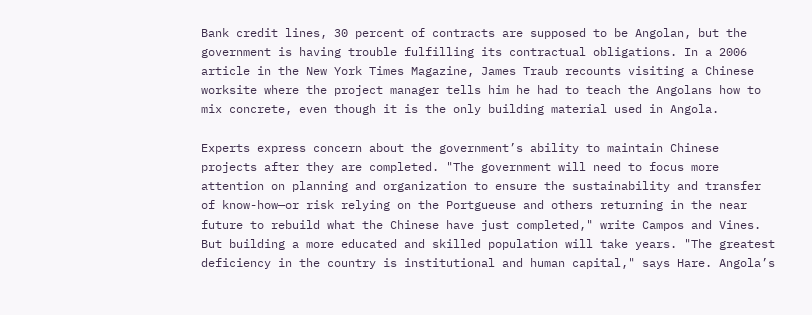Bank credit lines, 30 percent of contracts are supposed to be Angolan, but the government is having trouble fulfilling its contractual obligations. In a 2006 article in the New York Times Magazine, James Traub recounts visiting a Chinese worksite where the project manager tells him he had to teach the Angolans how to mix concrete, even though it is the only building material used in Angola.

Experts express concern about the government’s ability to maintain Chinese projects after they are completed. "The government will need to focus more attention on planning and organization to ensure the sustainability and transfer of know-how—or risk relying on the Portgueuse and others returning in the near future to rebuild what the Chinese have just completed," write Campos and Vines. But building a more educated and skilled population will take years. "The greatest deficiency in the country is institutional and human capital," says Hare. Angola’s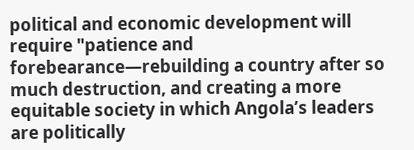political and economic development will require "patience and forebearance—rebuilding a country after so much destruction, and creating a more equitable society in which Angola’s leaders are politically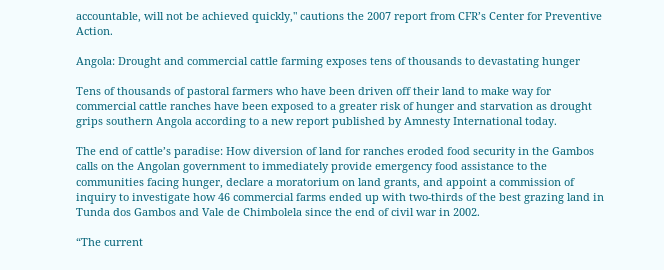accountable, will not be achieved quickly," cautions the 2007 report from CFR’s Center for Preventive Action.

Angola: Drought and commercial cattle farming exposes tens of thousands to devastating hunger

Tens of thousands of pastoral farmers who have been driven off their land to make way for commercial cattle ranches have been exposed to a greater risk of hunger and starvation as drought grips southern Angola according to a new report published by Amnesty International today.

The end of cattle’s paradise: How diversion of land for ranches eroded food security in the Gambos calls on the Angolan government to immediately provide emergency food assistance to the communities facing hunger, declare a moratorium on land grants, and appoint a commission of inquiry to investigate how 46 commercial farms ended up with two-thirds of the best grazing land in Tunda dos Gambos and Vale de Chimbolela since the end of civil war in 2002.

“The current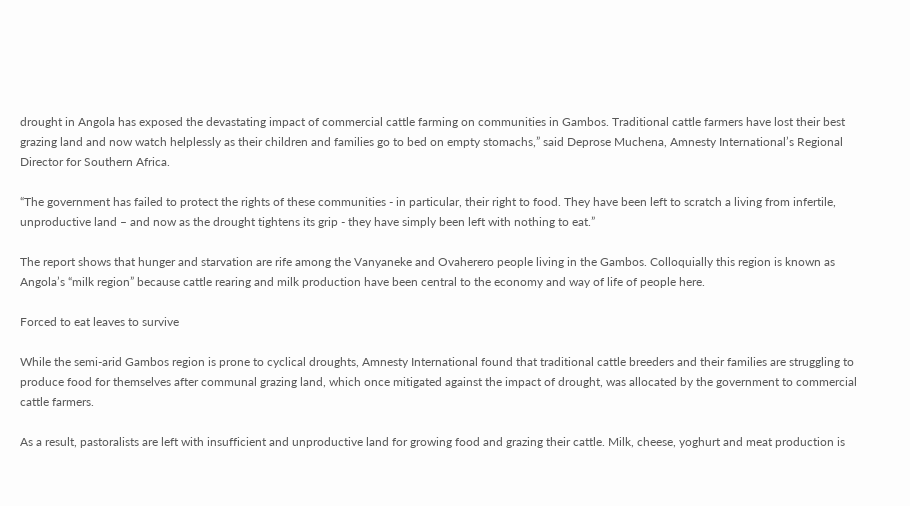drought in Angola has exposed the devastating impact of commercial cattle farming on communities in Gambos. Traditional cattle farmers have lost their best grazing land and now watch helplessly as their children and families go to bed on empty stomachs,” said Deprose Muchena, Amnesty International’s Regional Director for Southern Africa.

“The government has failed to protect the rights of these communities - in particular, their right to food. They have been left to scratch a living from infertile, unproductive land – and now as the drought tightens its grip - they have simply been left with nothing to eat.”

The report shows that hunger and starvation are rife among the Vanyaneke and Ovaherero people living in the Gambos. Colloquially this region is known as Angola’s “milk region” because cattle rearing and milk production have been central to the economy and way of life of people here.

Forced to eat leaves to survive

While the semi-arid Gambos region is prone to cyclical droughts, Amnesty International found that traditional cattle breeders and their families are struggling to produce food for themselves after communal grazing land, which once mitigated against the impact of drought, was allocated by the government to commercial cattle farmers.

As a result, pastoralists are left with insufficient and unproductive land for growing food and grazing their cattle. Milk, cheese, yoghurt and meat production is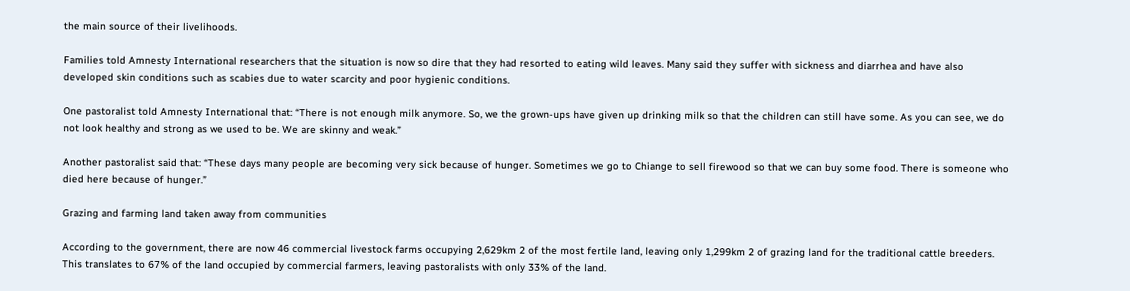the main source of their livelihoods.

Families told Amnesty International researchers that the situation is now so dire that they had resorted to eating wild leaves. Many said they suffer with sickness and diarrhea and have also developed skin conditions such as scabies due to water scarcity and poor hygienic conditions.

One pastoralist told Amnesty International that: “There is not enough milk anymore. So, we the grown-ups have given up drinking milk so that the children can still have some. As you can see, we do not look healthy and strong as we used to be. We are skinny and weak.”

Another pastoralist said that: “These days many people are becoming very sick because of hunger. Sometimes we go to Chiange to sell firewood so that we can buy some food. There is someone who died here because of hunger.”

Grazing and farming land taken away from communities

According to the government, there are now 46 commercial livestock farms occupying 2,629km 2 of the most fertile land, leaving only 1,299km 2 of grazing land for the traditional cattle breeders. This translates to 67% of the land occupied by commercial farmers, leaving pastoralists with only 33% of the land.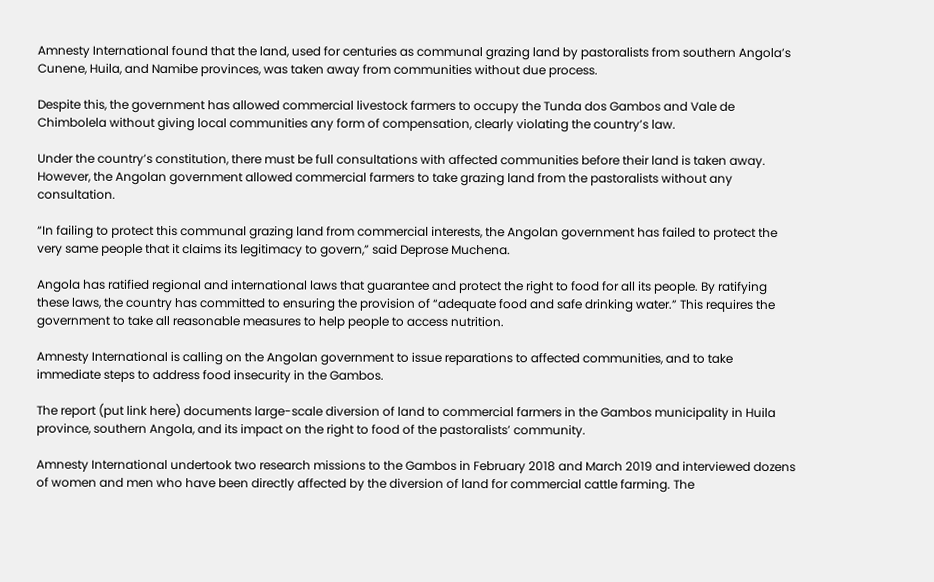Amnesty International found that the land, used for centuries as communal grazing land by pastoralists from southern Angola’s Cunene, Huila, and Namibe provinces, was taken away from communities without due process.

Despite this, the government has allowed commercial livestock farmers to occupy the Tunda dos Gambos and Vale de Chimbolela without giving local communities any form of compensation, clearly violating the country’s law.

Under the country’s constitution, there must be full consultations with affected communities before their land is taken away. However, the Angolan government allowed commercial farmers to take grazing land from the pastoralists without any consultation.

“In failing to protect this communal grazing land from commercial interests, the Angolan government has failed to protect the very same people that it claims its legitimacy to govern,” said Deprose Muchena.

Angola has ratified regional and international laws that guarantee and protect the right to food for all its people. By ratifying these laws, the country has committed to ensuring the provision of “adequate food and safe drinking water.” This requires the government to take all reasonable measures to help people to access nutrition.

Amnesty International is calling on the Angolan government to issue reparations to affected communities, and to take immediate steps to address food insecurity in the Gambos.

The report (put link here) documents large-scale diversion of land to commercial farmers in the Gambos municipality in Huila province, southern Angola, and its impact on the right to food of the pastoralists’ community.

Amnesty International undertook two research missions to the Gambos in February 2018 and March 2019 and interviewed dozens of women and men who have been directly affected by the diversion of land for commercial cattle farming. The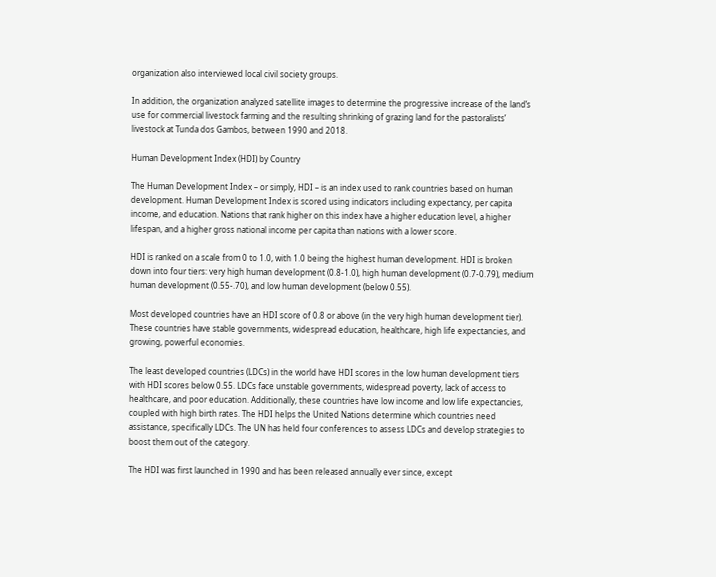organization also interviewed local civil society groups.

In addition, the organization analyzed satellite images to determine the progressive increase of the land’s use for commercial livestock farming and the resulting shrinking of grazing land for the pastoralists’ livestock at Tunda dos Gambos, between 1990 and 2018.

Human Development Index (HDI) by Country

The Human Development Index – or simply, HDI – is an index used to rank countries based on human development. Human Development Index is scored using indicators including expectancy, per capita income, and education. Nations that rank higher on this index have a higher education level, a higher lifespan, and a higher gross national income per capita than nations with a lower score.

HDI is ranked on a scale from 0 to 1.0, with 1.0 being the highest human development. HDI is broken down into four tiers: very high human development (0.8-1.0), high human development (0.7-0.79), medium human development (0.55-.70), and low human development (below 0.55).

Most developed countries have an HDI score of 0.8 or above (in the very high human development tier). These countries have stable governments, widespread education, healthcare, high life expectancies, and growing, powerful economies.

The least developed countries (LDCs) in the world have HDI scores in the low human development tiers with HDI scores below 0.55. LDCs face unstable governments, widespread poverty, lack of access to healthcare, and poor education. Additionally, these countries have low income and low life expectancies, coupled with high birth rates. The HDI helps the United Nations determine which countries need assistance, specifically LDCs. The UN has held four conferences to assess LDCs and develop strategies to boost them out of the category.

The HDI was first launched in 1990 and has been released annually ever since, except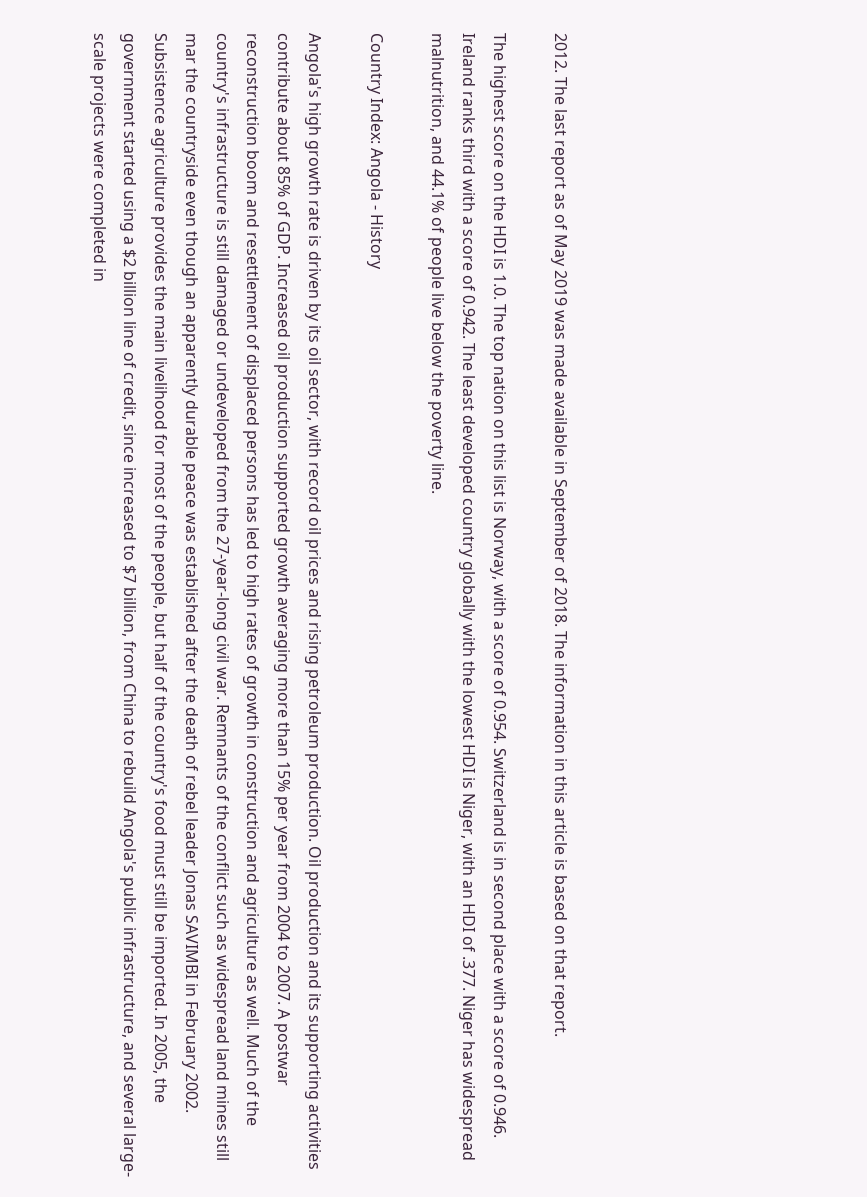2012. The last report as of May 2019 was made available in September of 2018. The information in this article is based on that report.

The highest score on the HDI is 1.0. The top nation on this list is Norway, with a score of 0.954. Switzerland is in second place with a score of 0.946. Ireland ranks third with a score of 0.942. The least developed country globally with the lowest HDI is Niger, with an HDI of .377. Niger has widespread malnutrition, and 44.1% of people live below the poverty line.

Country Index: Angola - History

Angola's high growth rate is driven by its oil sector, with record oil prices and rising petroleum production. Oil production and its supporting activities contribute about 85% of GDP. Increased oil production supported growth averaging more than 15% per year from 2004 to 2007. A postwar reconstruction boom and resettlement of displaced persons has led to high rates of growth in construction and agriculture as well. Much of the country's infrastructure is still damaged or undeveloped from the 27-year-long civil war. Remnants of the conflict such as widespread land mines still mar the countryside even though an apparently durable peace was established after the death of rebel leader Jonas SAVIMBI in February 2002. Subsistence agriculture provides the main livelihood for most of the people, but half of the country's food must still be imported. In 2005, the government started using a $2 billion line of credit, since increased to $7 billion, from China to rebuild Angola's public infrastructure, and several large-scale projects were completed in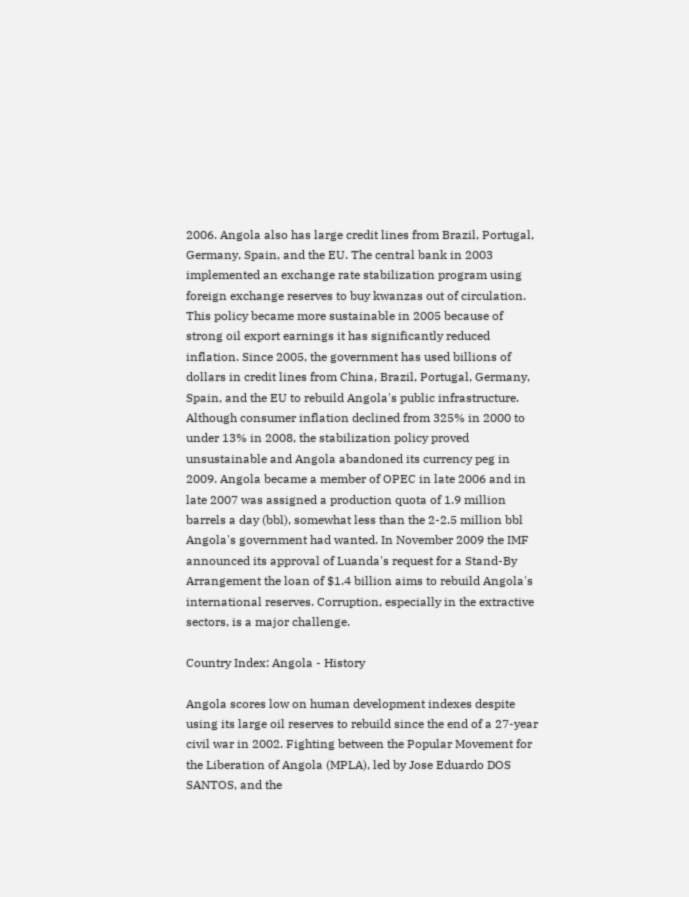2006. Angola also has large credit lines from Brazil, Portugal, Germany, Spain, and the EU. The central bank in 2003 implemented an exchange rate stabilization program using foreign exchange reserves to buy kwanzas out of circulation. This policy became more sustainable in 2005 because of strong oil export earnings it has significantly reduced inflation. Since 2005, the government has used billions of dollars in credit lines from China, Brazil, Portugal, Germany, Spain, and the EU to rebuild Angola's public infrastructure. Although consumer inflation declined from 325% in 2000 to under 13% in 2008, the stabilization policy proved unsustainable and Angola abandoned its currency peg in 2009. Angola became a member of OPEC in late 2006 and in late 2007 was assigned a production quota of 1.9 million barrels a day (bbl), somewhat less than the 2-2.5 million bbl Angola's government had wanted. In November 2009 the IMF announced its approval of Luanda's request for a Stand-By Arrangement the loan of $1.4 billion aims to rebuild Angola's international reserves. Corruption, especially in the extractive sectors, is a major challenge.

Country Index: Angola - History

Angola scores low on human development indexes despite using its large oil reserves to rebuild since the end of a 27-year civil war in 2002. Fighting between the Popular Movement for the Liberation of Angola (MPLA), led by Jose Eduardo DOS SANTOS, and the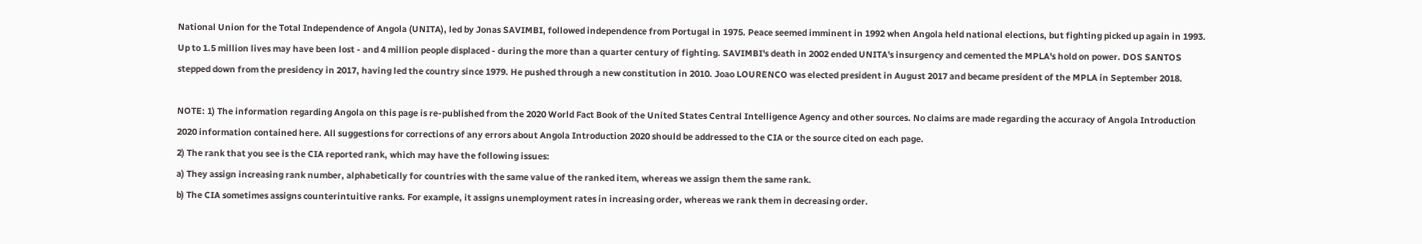National Union for the Total Independence of Angola (UNITA), led by Jonas SAVIMBI, followed independence from Portugal in 1975. Peace seemed imminent in 1992 when Angola held national elections, but fighting picked up again in 1993. Up to 1.5 million lives may have been lost - and 4 million people displaced - during the more than a quarter century of fighting. SAVIMBI's death in 2002 ended UNITA's insurgency and cemented the MPLA's hold on power. DOS SANTOS stepped down from the presidency in 2017, having led the country since 1979. He pushed through a new constitution in 2010. Joao LOURENCO was elected president in August 2017 and became president of the MPLA in September 2018.

NOTE: 1) The information regarding Angola on this page is re-published from the 2020 World Fact Book of the United States Central Intelligence Agency and other sources. No claims are made regarding the accuracy of Angola Introduction 2020 information contained here. All suggestions for corrections of any errors about Angola Introduction 2020 should be addressed to the CIA or the source cited on each page.
2) The rank that you see is the CIA reported rank, which may have the following issues:
a) They assign increasing rank number, alphabetically for countries with the same value of the ranked item, whereas we assign them the same rank.
b) The CIA sometimes assigns counterintuitive ranks. For example, it assigns unemployment rates in increasing order, whereas we rank them in decreasing order.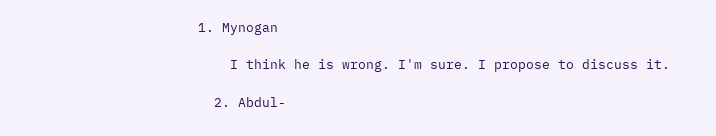1. Mynogan

    I think he is wrong. I'm sure. I propose to discuss it.

  2. Abdul-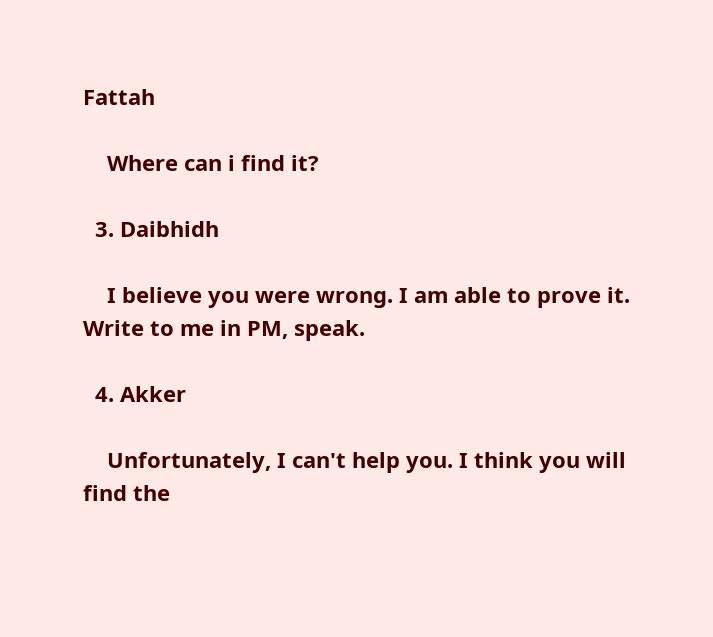Fattah

    Where can i find it?

  3. Daibhidh

    I believe you were wrong. I am able to prove it. Write to me in PM, speak.

  4. Akker

    Unfortunately, I can't help you. I think you will find the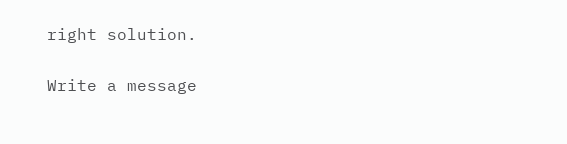right solution.

Write a message